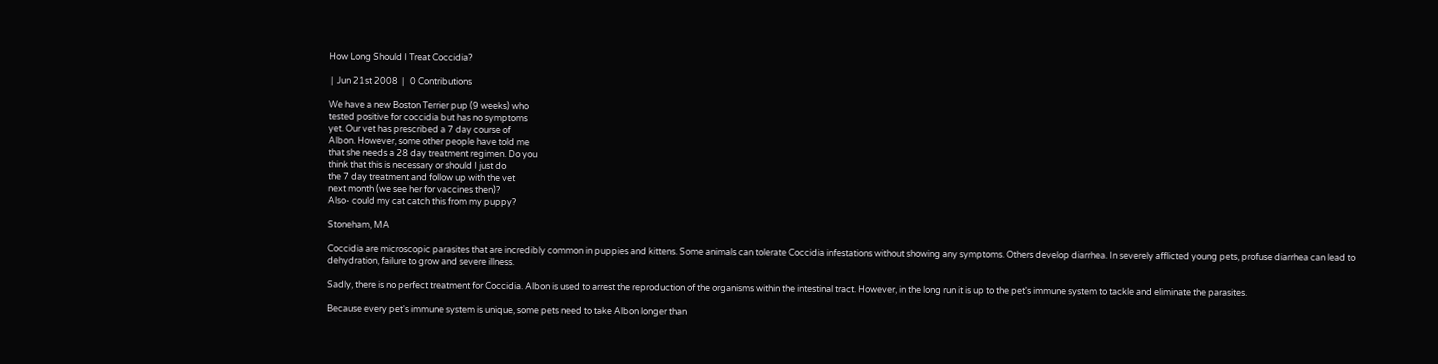How Long Should I Treat Coccidia?

 |  Jun 21st 2008  |   0 Contributions

We have a new Boston Terrier pup (9 weeks) who
tested positive for coccidia but has no symptoms
yet. Our vet has prescribed a 7 day course of
Albon. However, some other people have told me
that she needs a 28 day treatment regimen. Do you
think that this is necessary or should I just do
the 7 day treatment and follow up with the vet
next month (we see her for vaccines then)?
Also- could my cat catch this from my puppy?

Stoneham, MA

Coccidia are microscopic parasites that are incredibly common in puppies and kittens. Some animals can tolerate Coccidia infestations without showing any symptoms. Others develop diarrhea. In severely afflicted young pets, profuse diarrhea can lead to dehydration, failure to grow and severe illness.

Sadly, there is no perfect treatment for Coccidia. Albon is used to arrest the reproduction of the organisms within the intestinal tract. However, in the long run it is up to the pet's immune system to tackle and eliminate the parasites.

Because every pet's immune system is unique, some pets need to take Albon longer than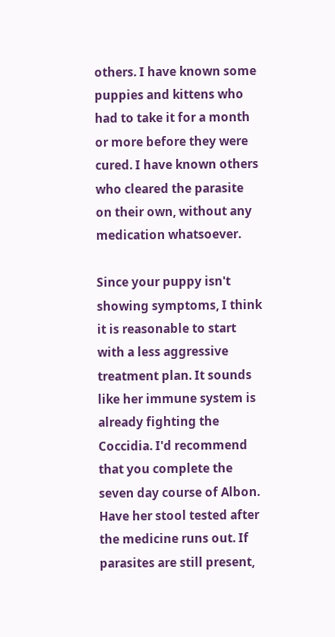others. I have known some puppies and kittens who had to take it for a month or more before they were cured. I have known others who cleared the parasite on their own, without any medication whatsoever.

Since your puppy isn't showing symptoms, I think it is reasonable to start with a less aggressive treatment plan. It sounds like her immune system is already fighting the Coccidia. I'd recommend that you complete the seven day course of Albon. Have her stool tested after the medicine runs out. If parasites are still present,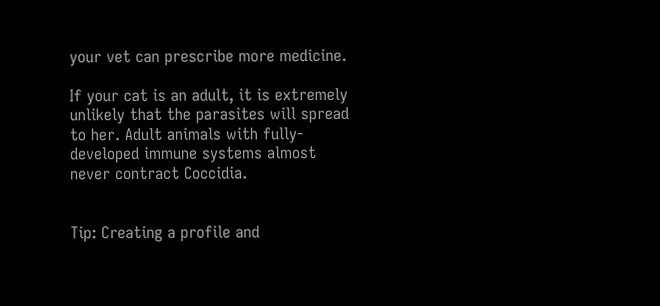your vet can prescribe more medicine.

If your cat is an adult, it is extremely unlikely that the parasites will spread to her. Adult animals with fully-developed immune systems almost never contract Coccidia.


Tip: Creating a profile and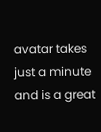avatar takes just a minute and is a great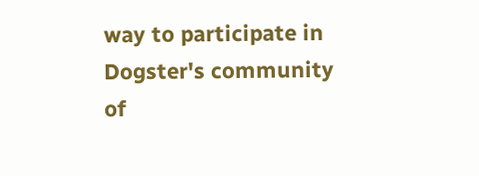way to participate in Dogster's community of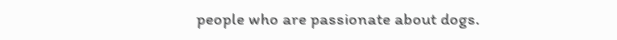people who are passionate about dogs.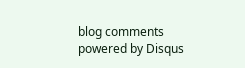blog comments powered by Disqus